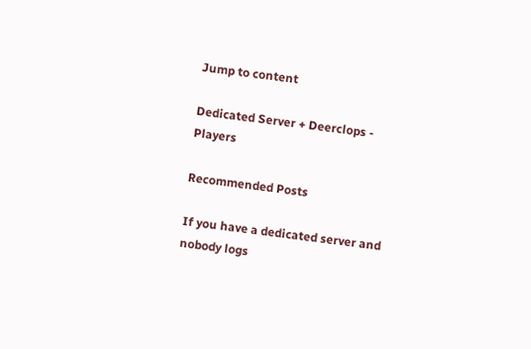Jump to content

Dedicated Server + Deerclops - Players

Recommended Posts

If you have a dedicated server and nobody logs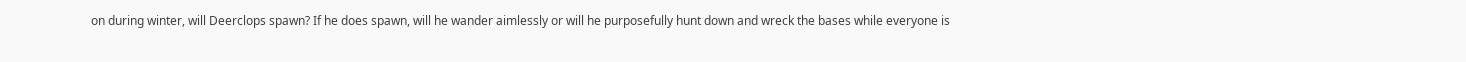on during winter, will Deerclops spawn? If he does spawn, will he wander aimlessly or will he purposefully hunt down and wreck the bases while everyone is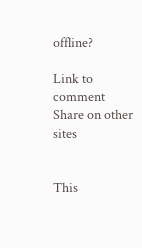offline?

Link to comment
Share on other sites


This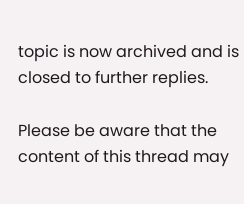topic is now archived and is closed to further replies.

Please be aware that the content of this thread may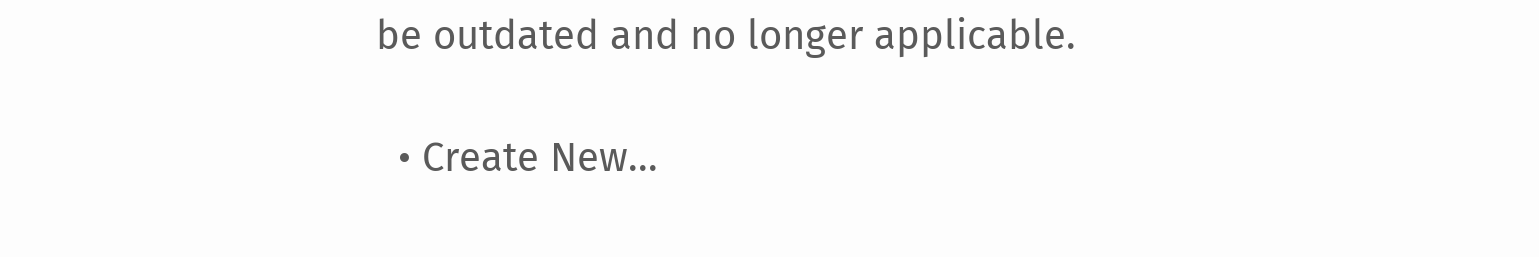be outdated and no longer applicable.

  • Create New...